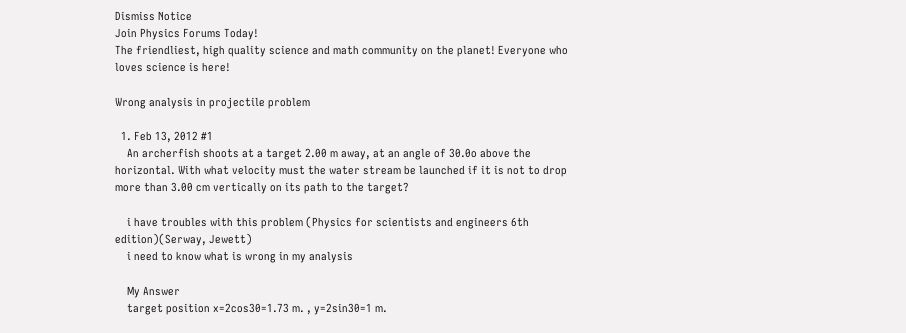Dismiss Notice
Join Physics Forums Today!
The friendliest, high quality science and math community on the planet! Everyone who loves science is here!

Wrong analysis in projectile problem

  1. Feb 13, 2012 #1
    An archerfish shoots at a target 2.00 m away, at an angle of 30.0o above the horizontal. With what velocity must the water stream be launched if it is not to drop more than 3.00 cm vertically on its path to the target?

    i have troubles with this problem (Physics for scientists and engineers 6th edition)(Serway, Jewett)
    i need to know what is wrong in my analysis

    My Answer
    target position x=2cos30=1.73 m. , y=2sin30=1 m.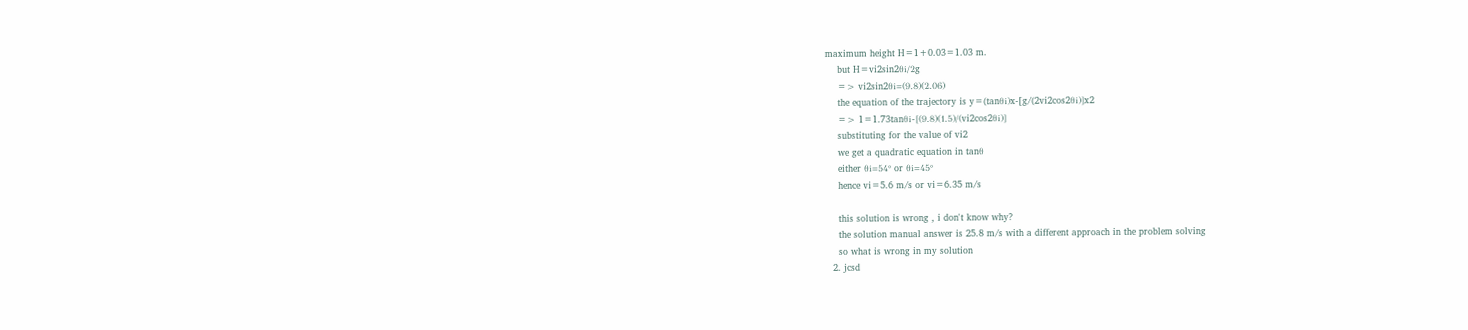maximum height H=1+0.03=1.03 m.
    but H=vi2sin2θi/2g
    => vi2sin2θi=(9.8)(2.06)
    the equation of the trajectory is y=(tanθi)x-[g/(2vi2cos2θi)]x2
    => 1=1.73tanθi-[(9.8)(1.5)/(vi2cos2θi)]
    substituting for the value of vi2
    we get a quadratic equation in tanθ
    either θi=54° or θi=45°
    hence vi=5.6 m/s or vi=6.35 m/s

    this solution is wrong , i don't know why?
    the solution manual answer is 25.8 m/s with a different approach in the problem solving
    so what is wrong in my solution
  2. jcsd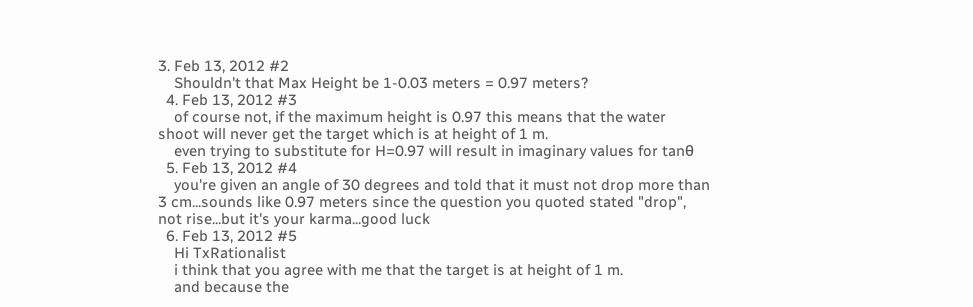3. Feb 13, 2012 #2
    Shouldn't that Max Height be 1-0.03 meters = 0.97 meters?
  4. Feb 13, 2012 #3
    of course not, if the maximum height is 0.97 this means that the water shoot will never get the target which is at height of 1 m.
    even trying to substitute for H=0.97 will result in imaginary values for tanθ
  5. Feb 13, 2012 #4
    you're given an angle of 30 degrees and told that it must not drop more than 3 cm...sounds like 0.97 meters since the question you quoted stated "drop", not rise...but it's your karma...good luck
  6. Feb 13, 2012 #5
    Hi TxRationalist
    i think that you agree with me that the target is at height of 1 m.
    and because the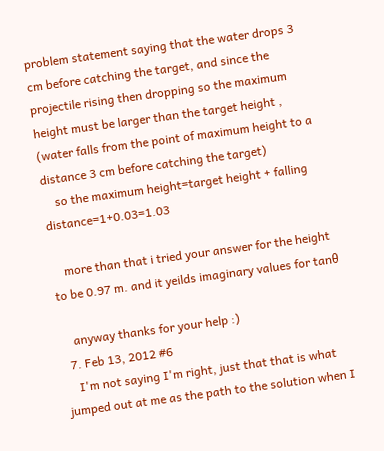problem statement saying that the water drops 3 cm before catching the target, and since the projectile rising then dropping so the maximum height must be larger than the target height , (water falls from the point of maximum height to a distance 3 cm before catching the target)
    so the maximum height=target height + falling distance=1+0.03=1.03

    more than that i tried your answer for the height to be 0.97 m. and it yeilds imaginary values for tanθ

    anyway thanks for your help :)
  7. Feb 13, 2012 #6
    I'm not saying I'm right, just that that is what jumped out at me as the path to the solution when I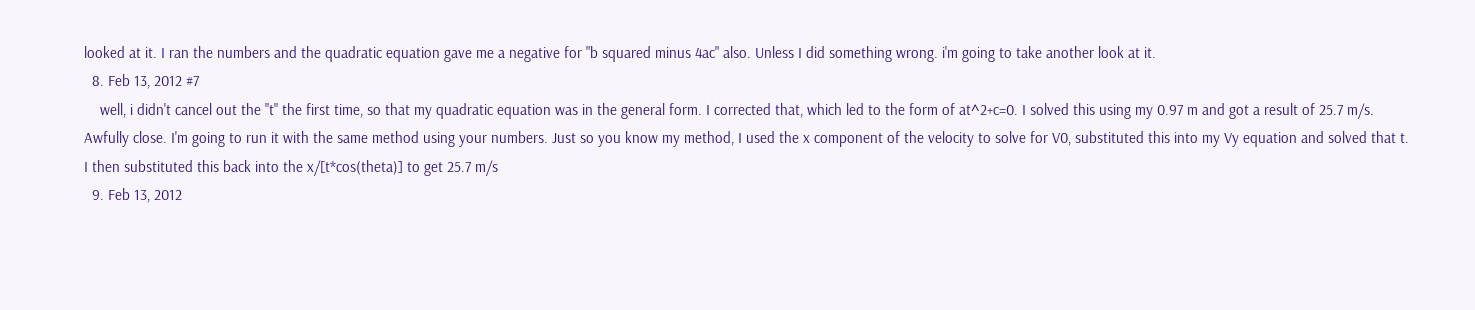looked at it. I ran the numbers and the quadratic equation gave me a negative for "b squared minus 4ac" also. Unless I did something wrong. i'm going to take another look at it.
  8. Feb 13, 2012 #7
    well, i didn't cancel out the "t" the first time, so that my quadratic equation was in the general form. I corrected that, which led to the form of at^2+c=0. I solved this using my 0.97 m and got a result of 25.7 m/s. Awfully close. I'm going to run it with the same method using your numbers. Just so you know my method, I used the x component of the velocity to solve for V0, substituted this into my Vy equation and solved that t. I then substituted this back into the x/[t*cos(theta)] to get 25.7 m/s
  9. Feb 13, 2012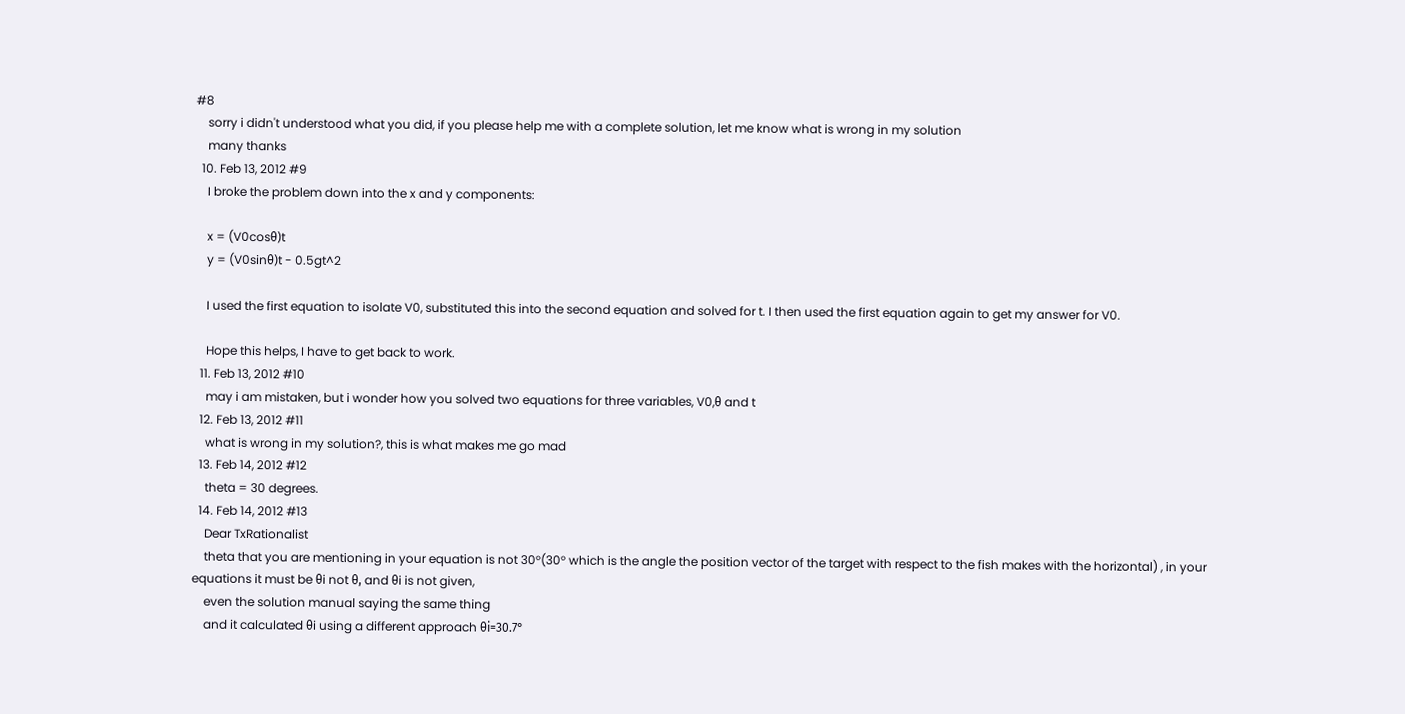#8
    sorry i didn't understood what you did, if you please help me with a complete solution, let me know what is wrong in my solution
    many thanks
  10. Feb 13, 2012 #9
    I broke the problem down into the x and y components:

    x = (V0cosθ)t
    y = (V0sinθ)t - 0.5gt^2

    I used the first equation to isolate V0, substituted this into the second equation and solved for t. I then used the first equation again to get my answer for V0.

    Hope this helps, I have to get back to work.
  11. Feb 13, 2012 #10
    may i am mistaken, but i wonder how you solved two equations for three variables, V0,θ and t
  12. Feb 13, 2012 #11
    what is wrong in my solution?, this is what makes me go mad
  13. Feb 14, 2012 #12
    theta = 30 degrees.
  14. Feb 14, 2012 #13
    Dear TxRationalist
    theta that you are mentioning in your equation is not 30°(30° which is the angle the position vector of the target with respect to the fish makes with the horizontal) , in your equations it must be θi not θ, and θi is not given,
    even the solution manual saying the same thing
    and it calculated θi using a different approach θi=30.7°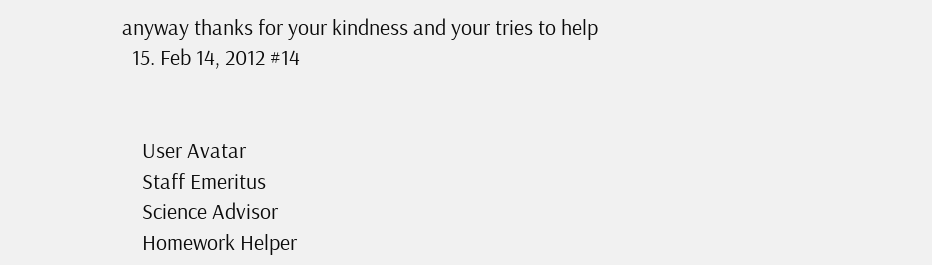anyway thanks for your kindness and your tries to help
  15. Feb 14, 2012 #14


    User Avatar
    Staff Emeritus
    Science Advisor
    Homework Helper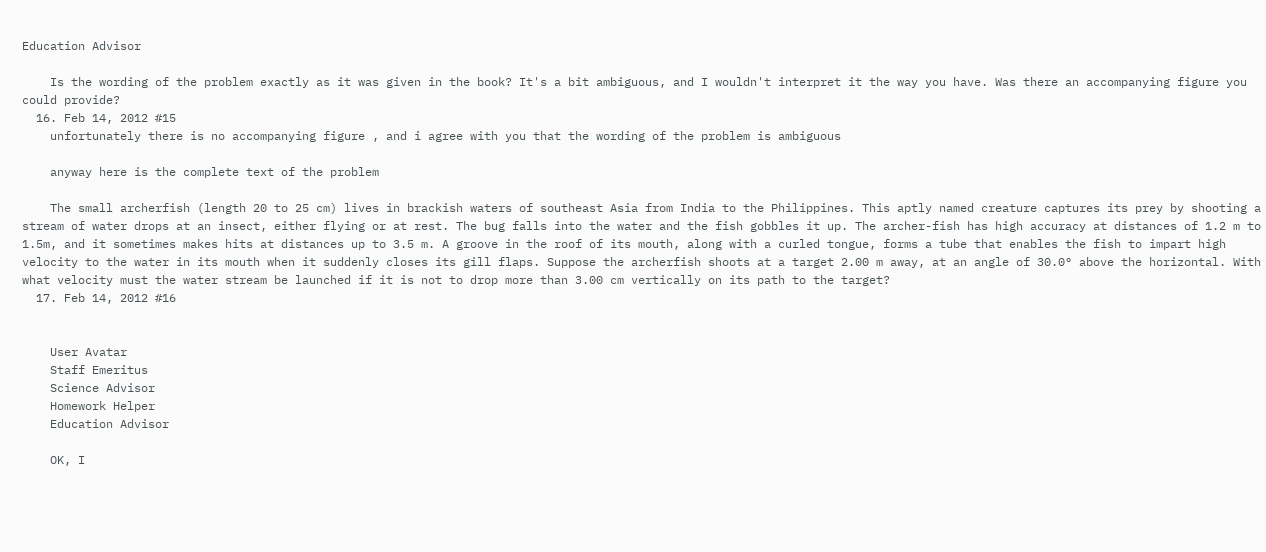Education Advisor

    Is the wording of the problem exactly as it was given in the book? It's a bit ambiguous, and I wouldn't interpret it the way you have. Was there an accompanying figure you could provide?
  16. Feb 14, 2012 #15
    unfortunately there is no accompanying figure , and i agree with you that the wording of the problem is ambiguous

    anyway here is the complete text of the problem

    The small archerfish (length 20 to 25 cm) lives in brackish waters of southeast Asia from India to the Philippines. This aptly named creature captures its prey by shooting a stream of water drops at an insect, either flying or at rest. The bug falls into the water and the fish gobbles it up. The archer-fish has high accuracy at distances of 1.2 m to 1.5m, and it sometimes makes hits at distances up to 3.5 m. A groove in the roof of its mouth, along with a curled tongue, forms a tube that enables the fish to impart high velocity to the water in its mouth when it suddenly closes its gill flaps. Suppose the archerfish shoots at a target 2.00 m away, at an angle of 30.0° above the horizontal. With what velocity must the water stream be launched if it is not to drop more than 3.00 cm vertically on its path to the target?
  17. Feb 14, 2012 #16


    User Avatar
    Staff Emeritus
    Science Advisor
    Homework Helper
    Education Advisor

    OK, I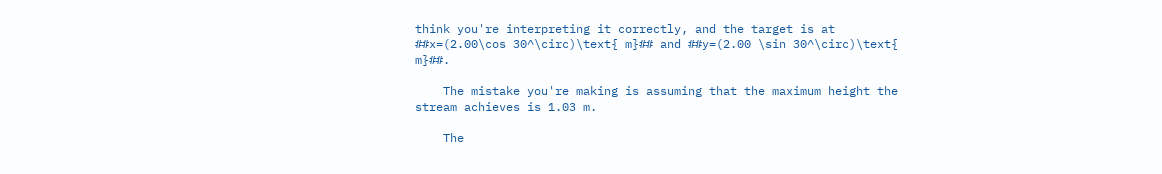think you're interpreting it correctly, and the target is at ##x=(2.00\cos 30^\circ)\text{ m}## and ##y=(2.00 \sin 30^\circ)\text{ m}##.

    The mistake you're making is assuming that the maximum height the stream achieves is 1.03 m.

    The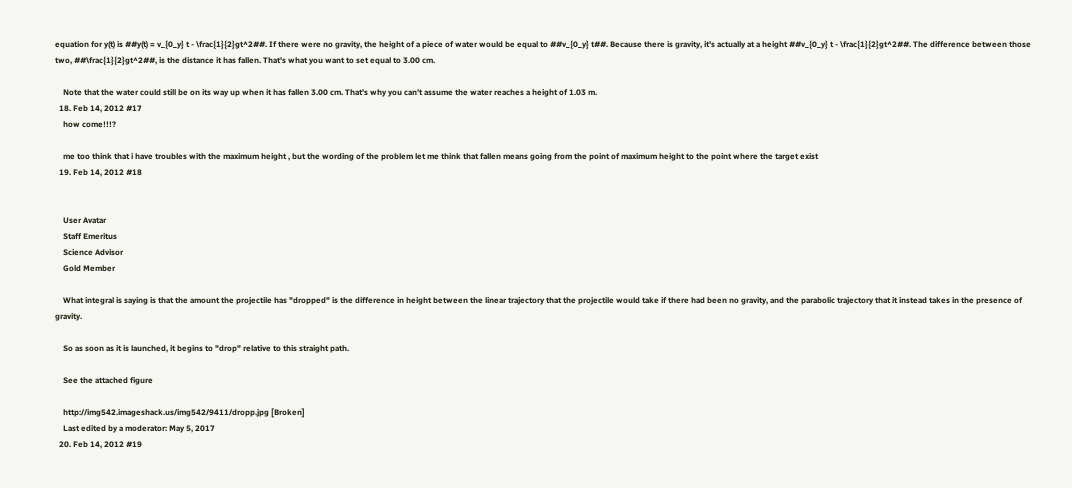equation for y(t) is ##y(t) = v_{0_y} t - \frac{1}{2}gt^2##. If there were no gravity, the height of a piece of water would be equal to ##v_{0_y} t##. Because there is gravity, it's actually at a height ##v_{0_y} t - \frac{1}{2}gt^2##. The difference between those two, ##\frac{1}{2}gt^2##, is the distance it has fallen. That's what you want to set equal to 3.00 cm.

    Note that the water could still be on its way up when it has fallen 3.00 cm. That's why you can't assume the water reaches a height of 1.03 m.
  18. Feb 14, 2012 #17
    how come!!!?

    me too think that i have troubles with the maximum height , but the wording of the problem let me think that fallen means going from the point of maximum height to the point where the target exist
  19. Feb 14, 2012 #18


    User Avatar
    Staff Emeritus
    Science Advisor
    Gold Member

    What integral is saying is that the amount the projectile has "dropped" is the difference in height between the linear trajectory that the projectile would take if there had been no gravity, and the parabolic trajectory that it instead takes in the presence of gravity.

    So as soon as it is launched, it begins to "drop" relative to this straight path.

    See the attached figure

    http://img542.imageshack.us/img542/9411/dropp.jpg [Broken]
    Last edited by a moderator: May 5, 2017
  20. Feb 14, 2012 #19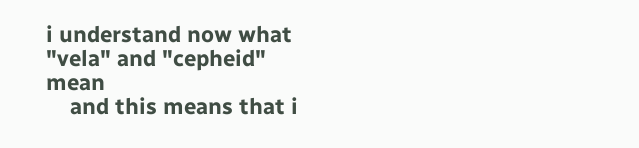i understand now what "vela" and "cepheid" mean
    and this means that i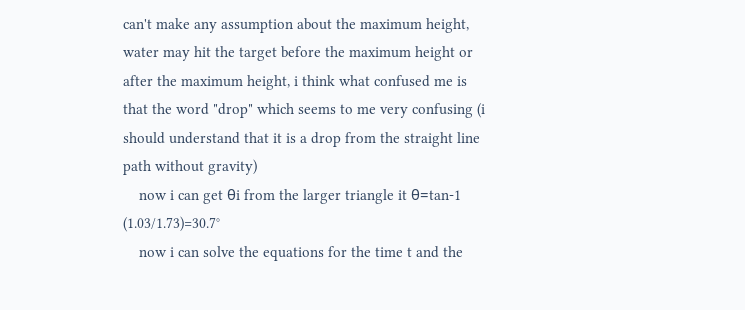can't make any assumption about the maximum height, water may hit the target before the maximum height or after the maximum height, i think what confused me is that the word "drop" which seems to me very confusing (i should understand that it is a drop from the straight line path without gravity)
    now i can get θi from the larger triangle it θ=tan-1 (1.03/1.73)=30.7°
    now i can solve the equations for the time t and the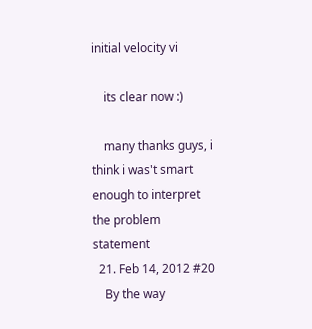initial velocity vi

    its clear now :)

    many thanks guys, i think i was't smart enough to interpret the problem statement
  21. Feb 14, 2012 #20
    By the way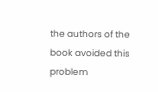the authors of the book avoided this problem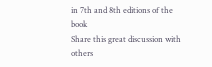in 7th and 8th editions of the book
Share this great discussion with others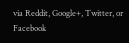via Reddit, Google+, Twitter, or Facebook